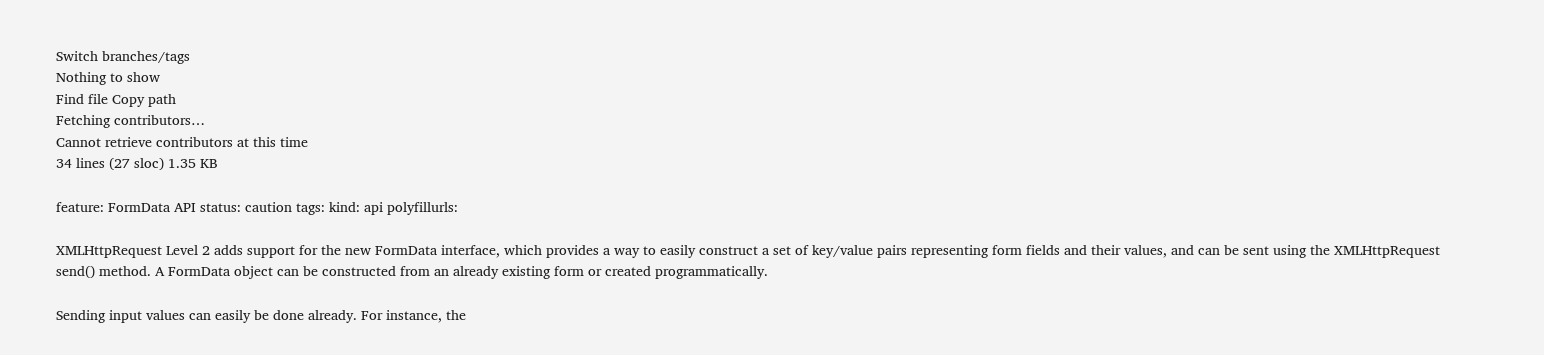Switch branches/tags
Nothing to show
Find file Copy path
Fetching contributors…
Cannot retrieve contributors at this time
34 lines (27 sloc) 1.35 KB

feature: FormData API status: caution tags: kind: api polyfillurls:

XMLHttpRequest Level 2 adds support for the new FormData interface, which provides a way to easily construct a set of key/value pairs representing form fields and their values, and can be sent using the XMLHttpRequest send() method. A FormData object can be constructed from an already existing form or created programmatically.

Sending input values can easily be done already. For instance, the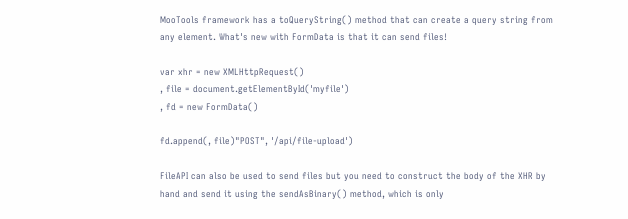MooTools framework has a toQueryString() method that can create a query string from any element. What's new with FormData is that it can send files!

var xhr = new XMLHttpRequest()
, file = document.getElementById('myfile')
, fd = new FormData()

fd.append(, file)"POST", '/api/file-upload')

FileAPI can also be used to send files but you need to construct the body of the XHR by hand and send it using the sendAsBinary() method, which is only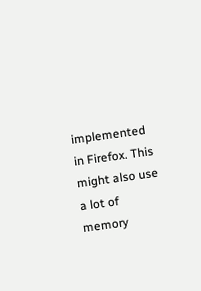implemented in Firefox. This might also use a lot of memory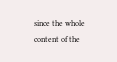since the whole content of the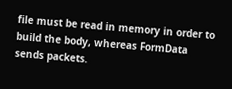file must be read in memory in order to build the body, whereas FormData sends packets.